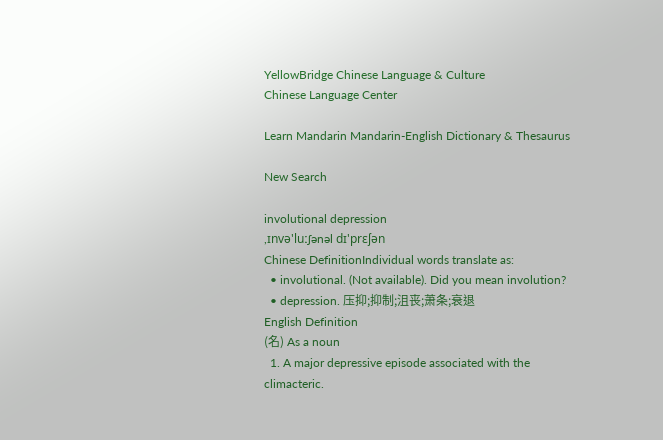YellowBridge Chinese Language & Culture
Chinese Language Center

Learn Mandarin Mandarin-English Dictionary & Thesaurus

New Search

involutional depression
,ɪnvə'luːʃənəl dɪ'prɛʃən
Chinese DefinitionIndividual words translate as:
  • involutional. (Not available). Did you mean involution?
  • depression. 压抑;抑制;沮丧;萧条;衰退
English Definition
(名) As a noun
  1. A major depressive episode associated with the climacteric.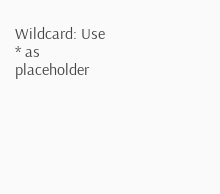Wildcard: Use * as placeholder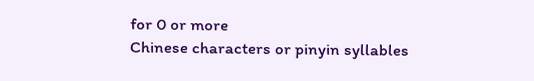for 0 or more
Chinese characters or pinyin syllables